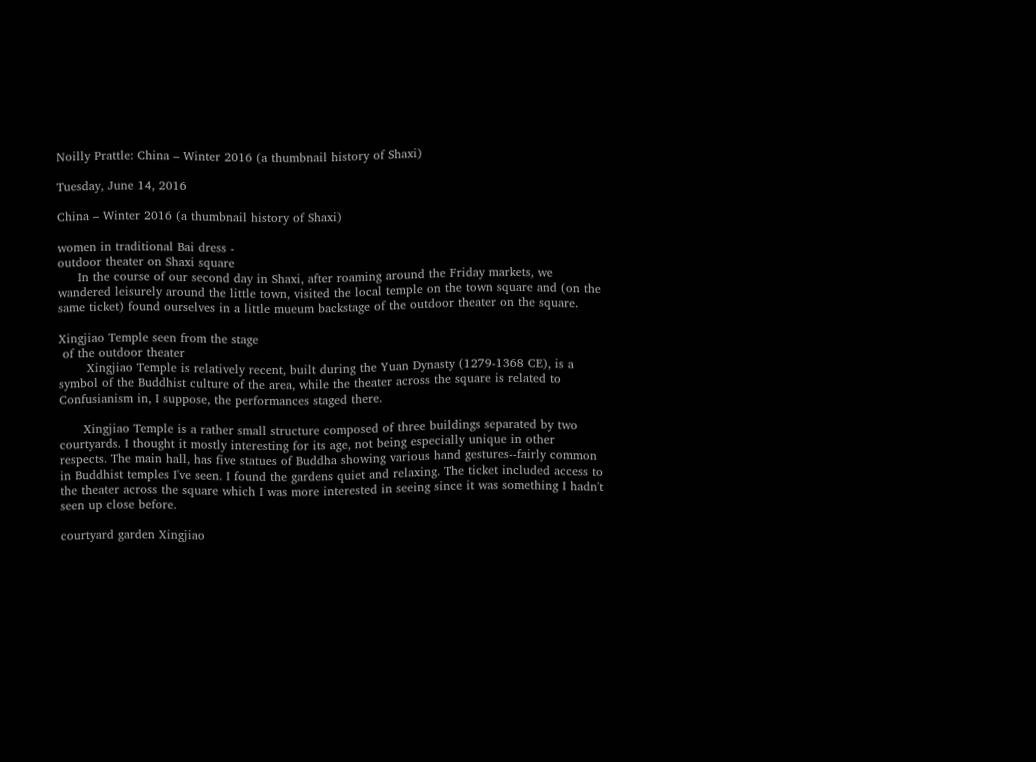Noilly Prattle: China – Winter 2016 (a thumbnail history of Shaxi)

Tuesday, June 14, 2016

China – Winter 2016 (a thumbnail history of Shaxi)

women in traditional Bai dress -
outdoor theater on Shaxi square
     In the course of our second day in Shaxi, after roaming around the Friday markets, we wandered leisurely around the little town, visited the local temple on the town square and (on the same ticket) found ourselves in a little mueum backstage of the outdoor theater on the square.

Xingjiao Temple seen from the stage
 of the outdoor theater
       Xingjiao Temple is relatively recent, built during the Yuan Dynasty (1279-1368 CE), is a symbol of the Buddhist culture of the area, while the theater across the square is related to Confusianism in, I suppose, the performances staged there.

      Xingjiao Temple is a rather small structure composed of three buildings separated by two courtyards. I thought it mostly interesting for its age, not being especially unique in other respects. The main hall, has five statues of Buddha showing various hand gestures--fairly common in Buddhist temples I've seen. I found the gardens quiet and relaxing. The ticket included access to the theater across the square which I was more interested in seeing since it was something I hadn't seen up close before.

courtyard garden Xingjiao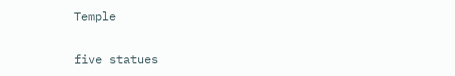Temple

five statues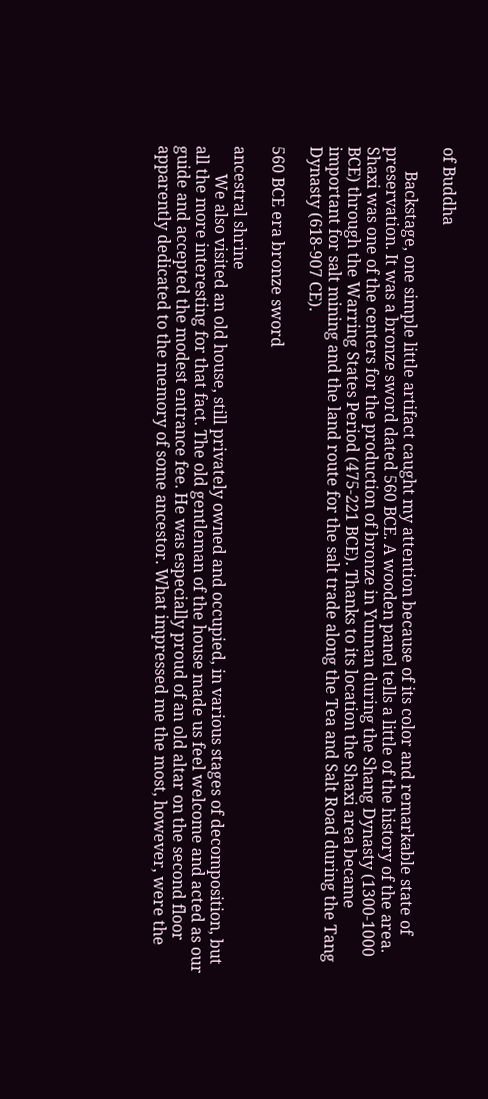of Buddha

      Backstage, one simple little artifact caught my attention because of its color and remarkable state of preservation. It was a bronze sword dated 560 BCE. A wooden panel tells a little of the history of the area. Shaxi was one of the centers for the production of bronze in Yunnan during the Shang Dynasty (1300-1000 BCE) through the Warring States Period (475-221 BCE). Thanks to its location the Shaxi area became important for salt mining and the land route for the salt trade along the Tea and Salt Road during the Tang Dynasty (618-907 CE).

560 BCE era bronze sword

ancestral shrine
       We also visited an old house, still privately owned and occupied, in various stages of decomposition, but all the more interesting for that fact. The old gentleman of the house made us feel welcome and acted as our guide and accepted the modest entrance fee. He was especially proud of an old altar on the second floor apparently dedicated to the memory of some ancestor. What impressed me the most, however, were the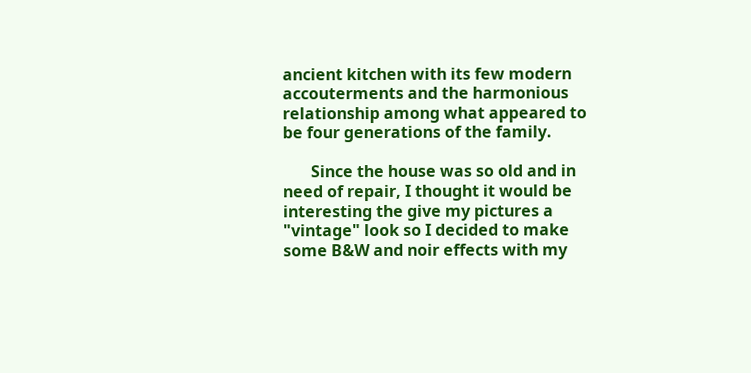ancient kitchen with its few modern accouterments and the harmonious relationship among what appeared to be four generations of the family.

       Since the house was so old and in need of repair, I thought it would be interesting the give my pictures a "vintage" look so I decided to make some B&W and noir effects with my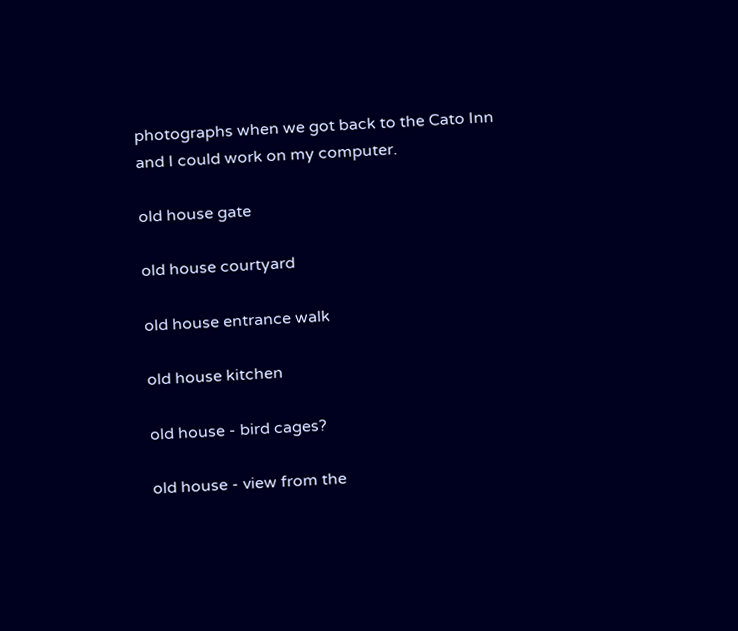photographs when we got back to the Cato Inn and I could work on my computer.

old house gate

old house courtyard

old house entrance walk

old house kitchen

old house - bird cages?

old house - view from the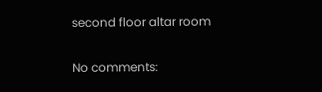second floor altar room

No comments: